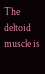The deltoid muscle is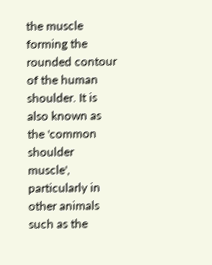the muscle forming the rounded contour of the human shoulder. It is also known as the 'common shoulder muscle', particularly in other animals such as the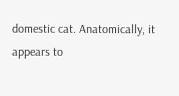domestic cat. Anatomically, it appears to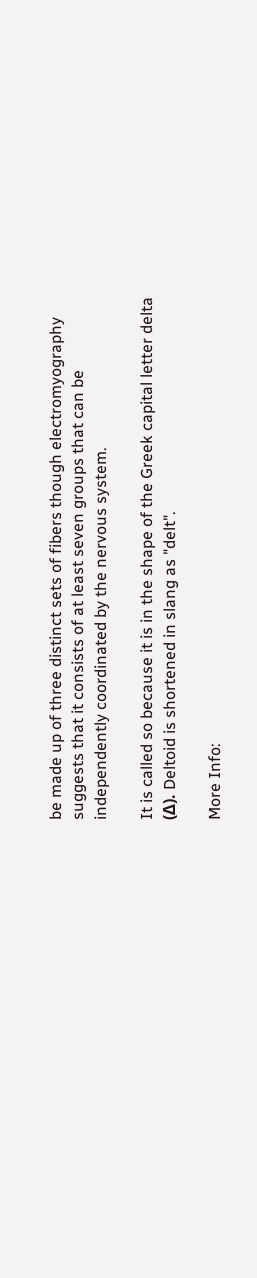be made up of three distinct sets of fibers though electromyography suggests that it consists of at least seven groups that can be independently coordinated by the nervous system.

It is called so because it is in the shape of the Greek capital letter delta (Δ). Deltoid is shortened in slang as "delt".

More Info: